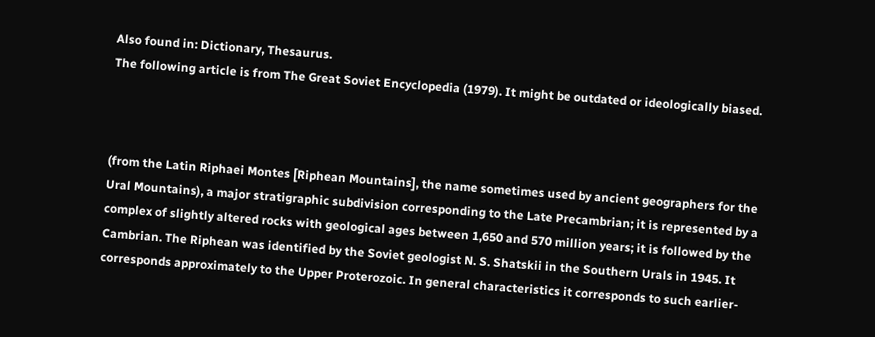Also found in: Dictionary, Thesaurus.
The following article is from The Great Soviet Encyclopedia (1979). It might be outdated or ideologically biased.



(from the Latin Riphaei Montes [Riphean Mountains], the name sometimes used by ancient geographers for the Ural Mountains), a major stratigraphic subdivision corresponding to the Late Precambrian; it is represented by a complex of slightly altered rocks with geological ages between 1,650 and 570 million years; it is followed by the Cambrian. The Riphean was identified by the Soviet geologist N. S. Shatskii in the Southern Urals in 1945. It corresponds approximately to the Upper Proterozoic. In general characteristics it corresponds to such earlier-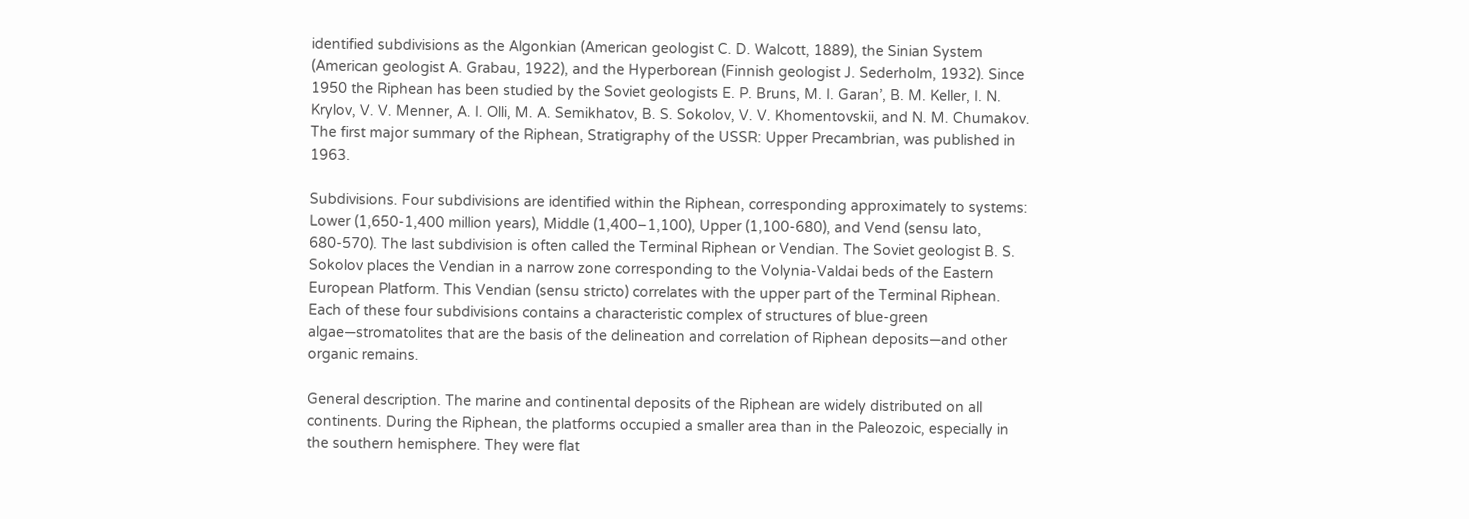identified subdivisions as the Algonkian (American geologist C. D. Walcott, 1889), the Sinian System (American geologist A. Grabau, 1922), and the Hyperborean (Finnish geologist J. Sederholm, 1932). Since 1950 the Riphean has been studied by the Soviet geologists E. P. Bruns, M. I. Garan’, B. M. Keller, I. N. Krylov, V. V. Menner, A. I. Olli, M. A. Semikhatov, B. S. Sokolov, V. V. Khomentovskii, and N. M. Chumakov. The first major summary of the Riphean, Stratigraphy of the USSR: Upper Precambrian, was published in 1963.

Subdivisions. Four subdivisions are identified within the Riphean, corresponding approximately to systems: Lower (1,650-1,400 million years), Middle (1,400–1,100), Upper (1,100-680), and Vend (sensu lato, 680-570). The last subdivision is often called the Terminal Riphean or Vendian. The Soviet geologist B. S. Sokolov places the Vendian in a narrow zone corresponding to the Volynia-Valdai beds of the Eastern European Platform. This Vendian (sensu stricto) correlates with the upper part of the Terminal Riphean. Each of these four subdivisions contains a characteristic complex of structures of blue-green algae—stromatolites that are the basis of the delineation and correlation of Riphean deposits—and other organic remains.

General description. The marine and continental deposits of the Riphean are widely distributed on all continents. During the Riphean, the platforms occupied a smaller area than in the Paleozoic, especially in the southern hemisphere. They were flat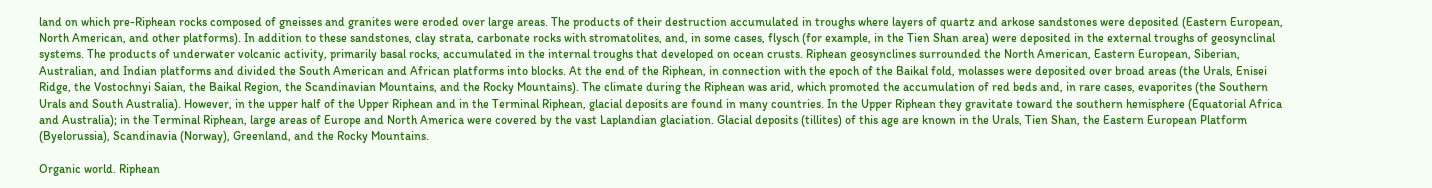land on which pre-Riphean rocks composed of gneisses and granites were eroded over large areas. The products of their destruction accumulated in troughs where layers of quartz and arkose sandstones were deposited (Eastern European, North American, and other platforms). In addition to these sandstones, clay strata, carbonate rocks with stromatolites, and, in some cases, flysch (for example, in the Tien Shan area) were deposited in the external troughs of geosynclinal systems. The products of underwater volcanic activity, primarily basal rocks, accumulated in the internal troughs that developed on ocean crusts. Riphean geosynclines surrounded the North American, Eastern European, Siberian, Australian, and Indian platforms and divided the South American and African platforms into blocks. At the end of the Riphean, in connection with the epoch of the Baikal fold, molasses were deposited over broad areas (the Urals, Enisei Ridge, the Vostochnyi Saian, the Baikal Region, the Scandinavian Mountains, and the Rocky Mountains). The climate during the Riphean was arid, which promoted the accumulation of red beds and, in rare cases, evaporites (the Southern Urals and South Australia). However, in the upper half of the Upper Riphean and in the Terminal Riphean, glacial deposits are found in many countries. In the Upper Riphean they gravitate toward the southern hemisphere (Equatorial Africa and Australia); in the Terminal Riphean, large areas of Europe and North America were covered by the vast Laplandian glaciation. Glacial deposits (tillites) of this age are known in the Urals, Tien Shan, the Eastern European Platform (Byelorussia), Scandinavia (Norway), Greenland, and the Rocky Mountains.

Organic world. Riphean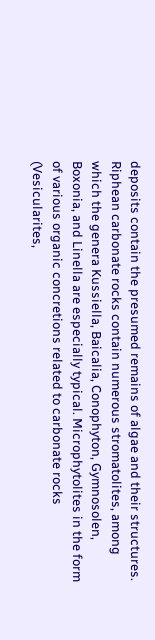deposits contain the presumed remains of algae and their structures. Riphean carbonate rocks contain numerous stromatolites, among which the genera Kussiella, Baicalia, Conophyton, Gymnosolen, Boxonia, and Linella are especially typical. Microphytolites in the form of various organic concretions related to carbonate rocks (Vesicularites,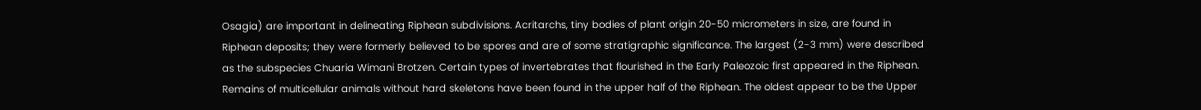Osagia) are important in delineating Riphean subdivisions. Acritarchs, tiny bodies of plant origin 20-50 micrometers in size, are found in Riphean deposits; they were formerly believed to be spores and are of some stratigraphic significance. The largest (2-3 mm) were described as the subspecies Chuaria Wimani Brotzen. Certain types of invertebrates that flourished in the Early Paleozoic first appeared in the Riphean. Remains of multicellular animals without hard skeletons have been found in the upper half of the Riphean. The oldest appear to be the Upper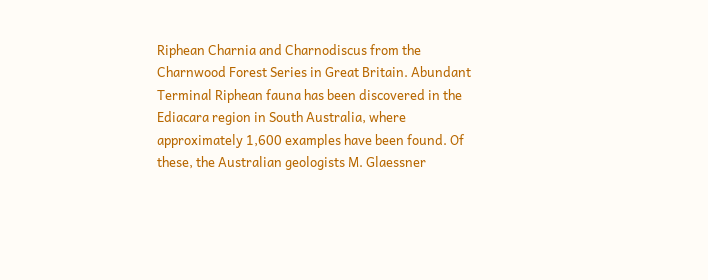Riphean Charnia and Charnodiscus from the Charnwood Forest Series in Great Britain. Abundant Terminal Riphean fauna has been discovered in the Ediacara region in South Australia, where approximately 1,600 examples have been found. Of these, the Australian geologists M. Glaessner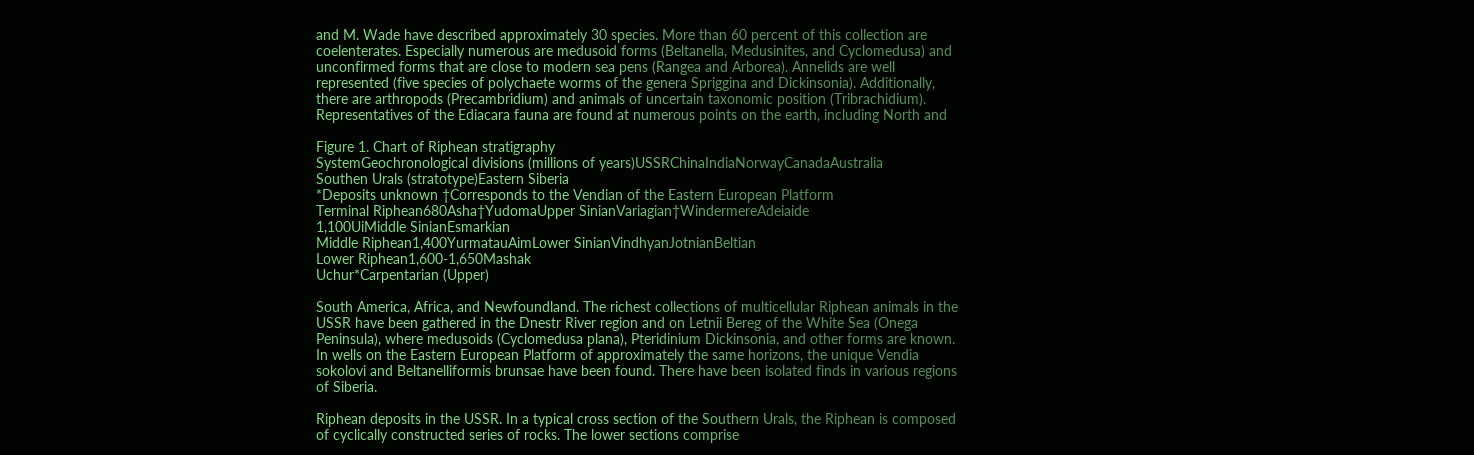and M. Wade have described approximately 30 species. More than 60 percent of this collection are coelenterates. Especially numerous are medusoid forms (Beltanella, Medusinites, and Cyclomedusa) and unconfirmed forms that are close to modern sea pens (Rangea and Arborea). Annelids are well represented (five species of polychaete worms of the genera Spriggina and Dickinsonia). Additionally, there are arthropods (Precambridium) and animals of uncertain taxonomic position (Tribrachidium). Representatives of the Ediacara fauna are found at numerous points on the earth, including North and

Figure 1. Chart of Riphean stratigraphy
SystemGeochronological divisions (millions of years)USSRChinaIndiaNorwayCanadaAustralia
Southen Urals (stratotype)Eastern Siberia
*Deposits unknown †Corresponds to the Vendian of the Eastern European Platform
Terminal Riphean680Asha†YudomaUpper SinianVariagian†WindermereAdeiaide
1,100UiMiddle SinianEsmarkian
Middle Riphean1,400YurmatauAimLower SinianVindhyanJotnianBeltian
Lower Riphean1,600-1,650Mashak
Uchur*Carpentarian (Upper)

South America, Africa, and Newfoundland. The richest collections of multicellular Riphean animals in the USSR have been gathered in the Dnestr River region and on Letnii Bereg of the White Sea (Onega Peninsula), where medusoids (Cyclomedusa plana), Pteridinium Dickinsonia, and other forms are known. In wells on the Eastern European Platform of approximately the same horizons, the unique Vendia sokolovi and Beltanelliformis brunsae have been found. There have been isolated finds in various regions of Siberia.

Riphean deposits in the USSR. In a typical cross section of the Southern Urals, the Riphean is composed of cyclically constructed series of rocks. The lower sections comprise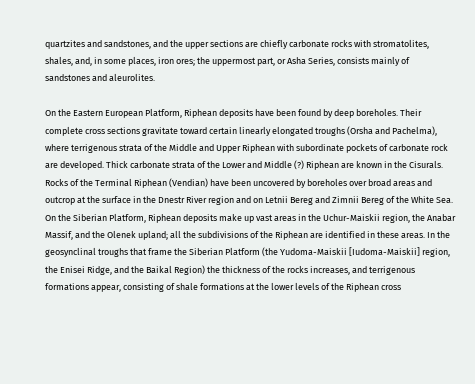quartzites and sandstones, and the upper sections are chiefly carbonate rocks with stromatolites, shales, and, in some places, iron ores; the uppermost part, or Asha Series, consists mainly of sandstones and aleurolites.

On the Eastern European Platform, Riphean deposits have been found by deep boreholes. Their complete cross sections gravitate toward certain linearly elongated troughs (Orsha and Pachelma), where terrigenous strata of the Middle and Upper Riphean with subordinate pockets of carbonate rock are developed. Thick carbonate strata of the Lower and Middle (?) Riphean are known in the Cisurals. Rocks of the Terminal Riphean (Vendian) have been uncovered by boreholes over broad areas and outcrop at the surface in the Dnestr River region and on Letnii Bereg and Zimnii Bereg of the White Sea. On the Siberian Platform, Riphean deposits make up vast areas in the Uchur-Maiskii region, the Anabar Massif, and the Olenek upland; all the subdivisions of the Riphean are identified in these areas. In the geosynclinal troughs that frame the Siberian Platform (the Yudoma-Maiskii [Iudoma-Maiskii] region, the Enisei Ridge, and the Baikal Region) the thickness of the rocks increases, and terrigenous formations appear, consisting of shale formations at the lower levels of the Riphean cross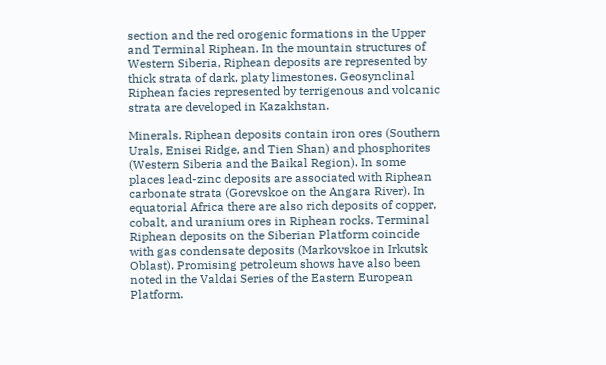section and the red orogenic formations in the Upper and Terminal Riphean. In the mountain structures of Western Siberia, Riphean deposits are represented by thick strata of dark, platy limestones. Geosynclinal Riphean facies represented by terrigenous and volcanic strata are developed in Kazakhstan.

Minerals. Riphean deposits contain iron ores (Southern Urals, Enisei Ridge, and Tien Shan) and phosphorites (Western Siberia and the Baikal Region). In some places lead-zinc deposits are associated with Riphean carbonate strata (Gorevskoe on the Angara River). In equatorial Africa there are also rich deposits of copper, cobalt, and uranium ores in Riphean rocks. Terminal Riphean deposits on the Siberian Platform coincide with gas condensate deposits (Markovskoe in Irkutsk Oblast). Promising petroleum shows have also been noted in the Valdai Series of the Eastern European Platform.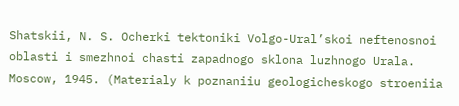Shatskii, N. S. Ocherki tektoniki Volgo-Ural’skoi neftenosnoi oblasti i smezhnoi chasti zapadnogo sklona luzhnogo Urala. Moscow, 1945. (Materialy k poznaniiu geologicheskogo stroeniia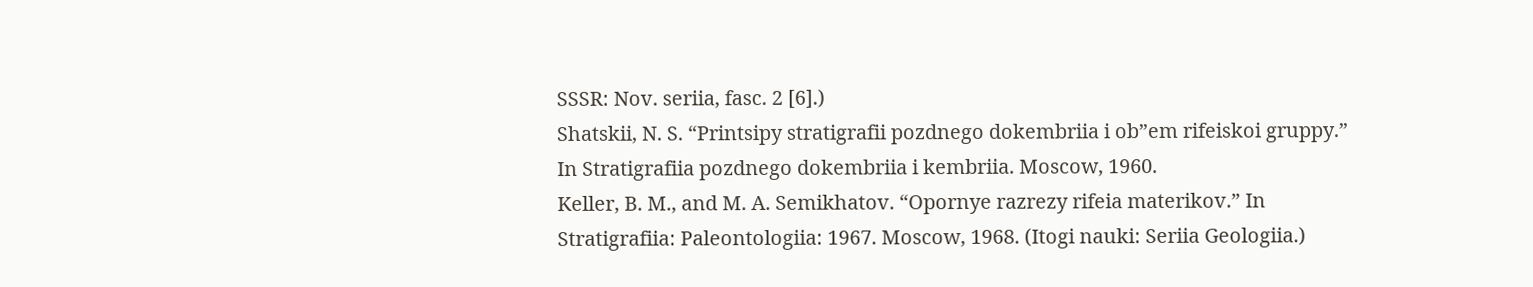SSSR: Nov. seriia, fasc. 2 [6].)
Shatskii, N. S. “Printsipy stratigrafii pozdnego dokembriia i ob”em rifeiskoi gruppy.” In Stratigrafiia pozdnego dokembriia i kembriia. Moscow, 1960.
Keller, B. M., and M. A. Semikhatov. “Opornye razrezy rifeia materikov.” In Stratigrafiia: Paleontologiia: 1967. Moscow, 1968. (Itogi nauki: Seriia Geologiia.)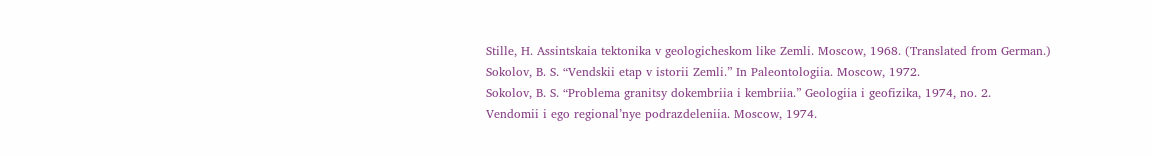Stille, H. Assintskaia tektonika v geologicheskom like Zemli. Moscow, 1968. (Translated from German.)
Sokolov, B. S. “Vendskii etap v istorii Zemli.” In Paleontologiia. Moscow, 1972.
Sokolov, B. S. “Problema granitsy dokembriia i kembriia.” Geologiia i geofizika, 1974, no. 2.
Vendomii i ego regional’nye podrazdeleniia. Moscow, 1974.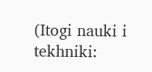(Itogi nauki i tekhniki: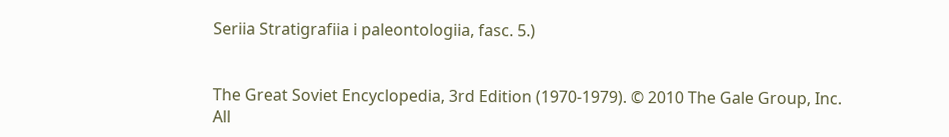Seriia Stratigrafiia i paleontologiia, fasc. 5.)


The Great Soviet Encyclopedia, 3rd Edition (1970-1979). © 2010 The Gale Group, Inc. All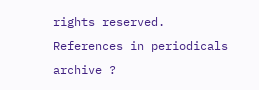rights reserved.
References in periodicals archive ?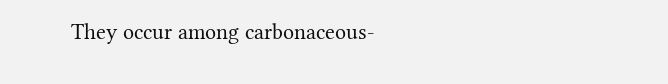They occur among carbonaceous-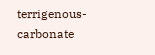terrigenous-carbonate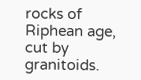rocks of Riphean age, cut by granitoids.